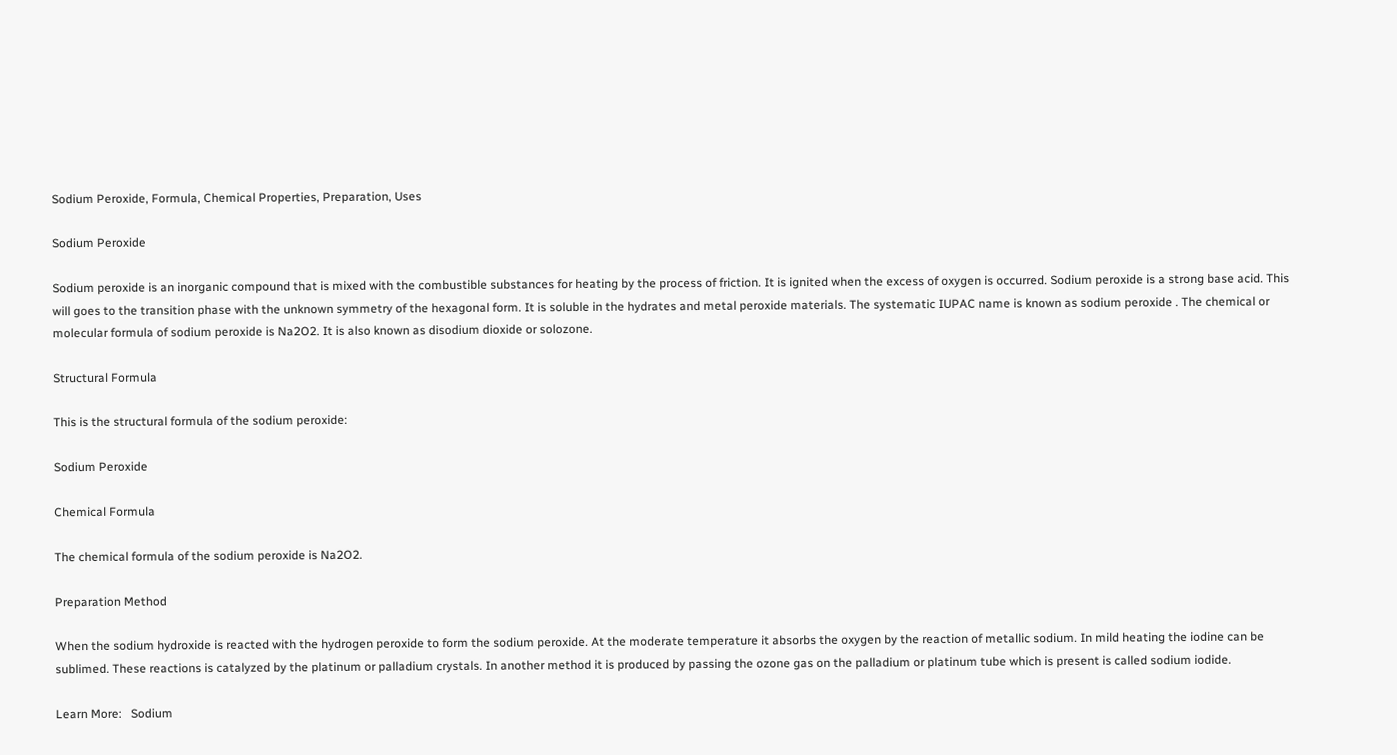Sodium Peroxide, Formula, Chemical Properties, Preparation, Uses

Sodium Peroxide

Sodium peroxide is an inorganic compound that is mixed with the combustible substances for heating by the process of friction. It is ignited when the excess of oxygen is occurred. Sodium peroxide is a strong base acid. This will goes to the transition phase with the unknown symmetry of the hexagonal form. It is soluble in the hydrates and metal peroxide materials. The systematic IUPAC name is known as sodium peroxide . The chemical or molecular formula of sodium peroxide is Na2O2. It is also known as disodium dioxide or solozone.

Structural Formula

This is the structural formula of the sodium peroxide:

Sodium Peroxide

Chemical Formula

The chemical formula of the sodium peroxide is Na2O2.

Preparation Method

When the sodium hydroxide is reacted with the hydrogen peroxide to form the sodium peroxide. At the moderate temperature it absorbs the oxygen by the reaction of metallic sodium. In mild heating the iodine can be sublimed. These reactions is catalyzed by the platinum or palladium crystals. In another method it is produced by passing the ozone gas on the palladium or platinum tube which is present is called sodium iodide.

Learn More:   Sodium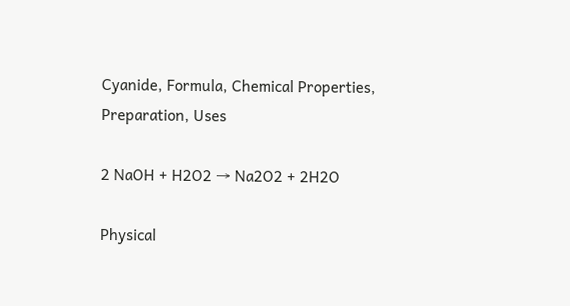Cyanide, Formula, Chemical Properties, Preparation, Uses

2 NaOH + H2O2 → Na2O2 + 2H2O

Physical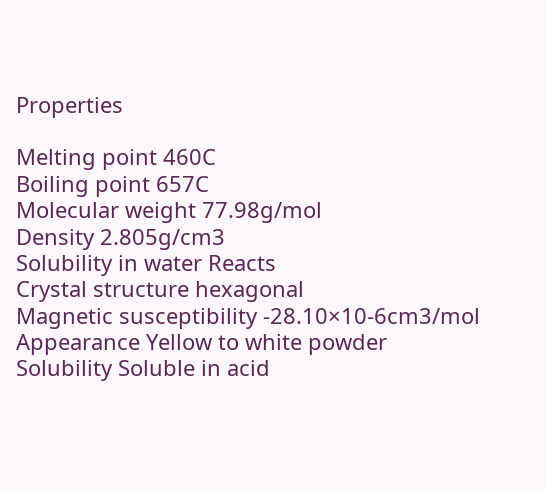Properties

Melting point 460C
Boiling point 657C
Molecular weight 77.98g/mol
Density 2.805g/cm3
Solubility in water Reacts
Crystal structure hexagonal
Magnetic susceptibility -28.10×10-6cm3/mol
Appearance Yellow to white powder
Solubility Soluble in acid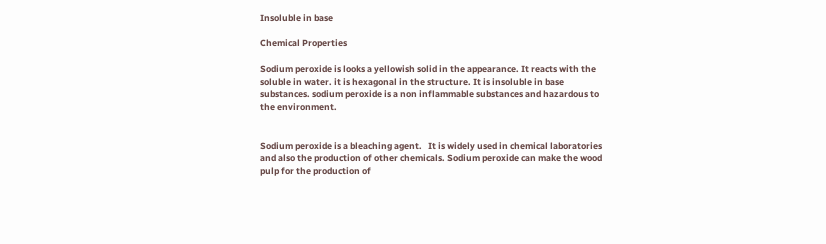Insoluble in base

Chemical Properties

Sodium peroxide is looks a yellowish solid in the appearance. It reacts with the soluble in water. it is hexagonal in the structure. It is insoluble in base substances. sodium peroxide is a non inflammable substances and hazardous to the environment.


Sodium peroxide is a bleaching agent.   It is widely used in chemical laboratories and also the production of other chemicals. Sodium peroxide can make the wood pulp for the production of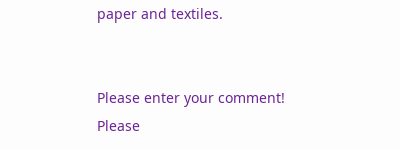paper and textiles.


Please enter your comment!
Please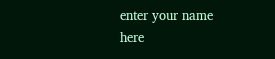enter your name here